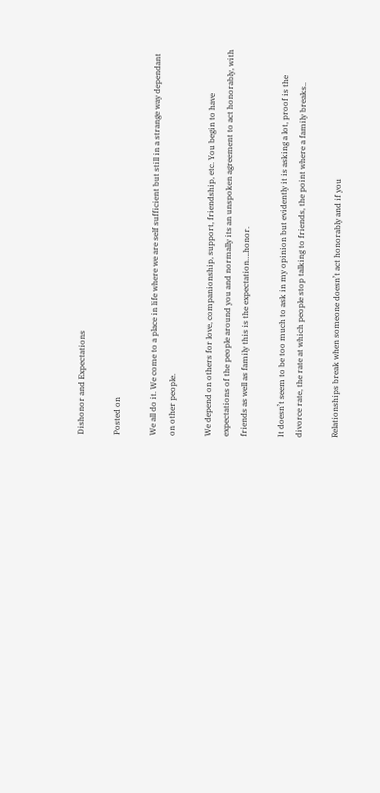Dishonor and Expectations

Posted on

We all do it. We come to a place in life where we are self sufficient but still in a strange way dependant on other people.

We depend on others for love, companionship, support, friendship, etc. You begin to have expectations of the people around you and normally its an unspoken agreement to act honorably, with friends as well as family this is the expectation….honor.

It doesn’t seem to be too much to ask in my opinion but evidently it is asking a lot, proof is the divorce rate, the rate at which people stop talking to friends, the point where a family breaks..

Relationships break when someone doesn’t act honorably and if you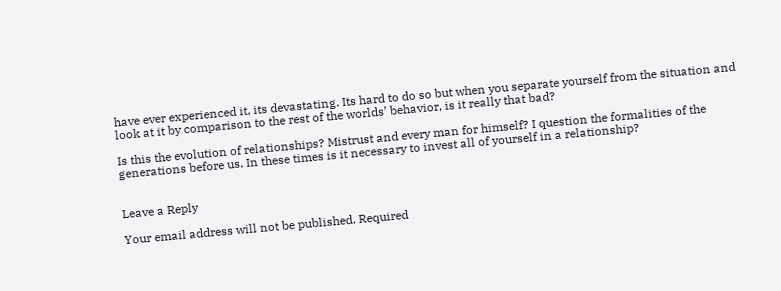have ever experienced it, its devastating. Its hard to do so but when you separate yourself from the situation and look at it by comparison to the rest of the worlds’ behavior, is it really that bad?

Is this the evolution of relationships? Mistrust and every man for himself? I question the formalities of the generations before us. In these times is it necessary to invest all of yourself in a relationship?


Leave a Reply

Your email address will not be published. Required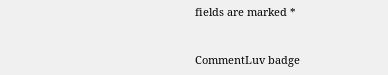fields are marked *


CommentLuv badge